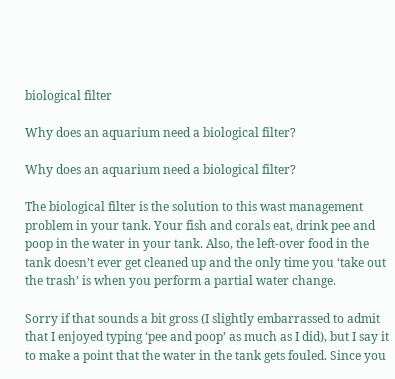biological filter

Why does an aquarium need a biological filter?

Why does an aquarium need a biological filter?

The biological filter is the solution to this wast management problem in your tank. Your fish and corals eat, drink pee and poop in the water in your tank. Also, the left-over food in the tank doesn’t ever get cleaned up and the only time you ‘take out the trash’ is when you perform a partial water change.

Sorry if that sounds a bit gross (I slightly embarrassed to admit that I enjoyed typing ‘pee and poop’ as much as I did), but I say it to make a point that the water in the tank gets fouled. Since you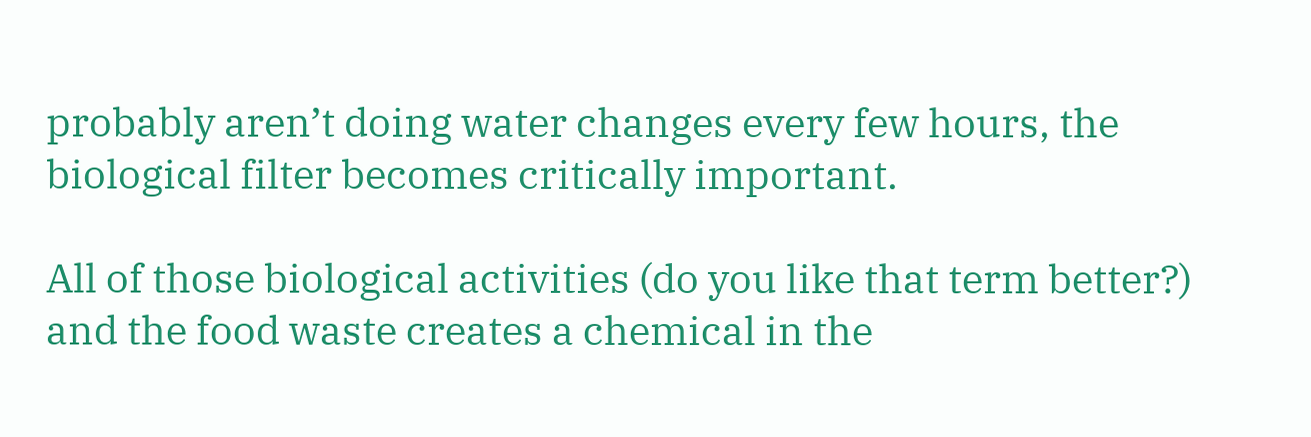probably aren’t doing water changes every few hours, the biological filter becomes critically important.

All of those biological activities (do you like that term better?) and the food waste creates a chemical in the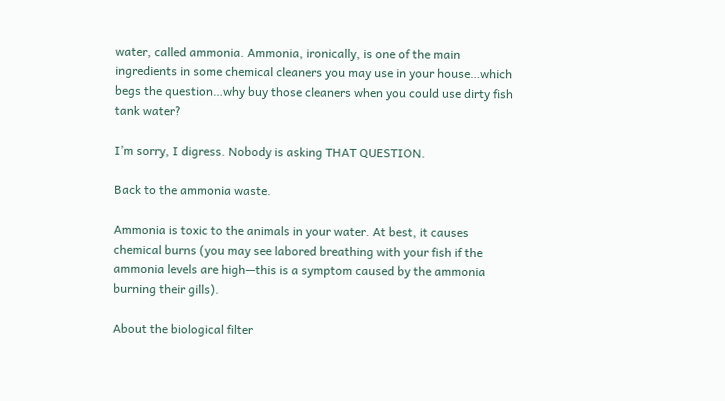water, called ammonia. Ammonia, ironically, is one of the main ingredients in some chemical cleaners you may use in your house…which begs the question…why buy those cleaners when you could use dirty fish tank water?

I’m sorry, I digress. Nobody is asking THAT QUESTION.

Back to the ammonia waste.

Ammonia is toxic to the animals in your water. At best, it causes chemical burns (you may see labored breathing with your fish if the ammonia levels are high—this is a symptom caused by the ammonia burning their gills).

About the biological filter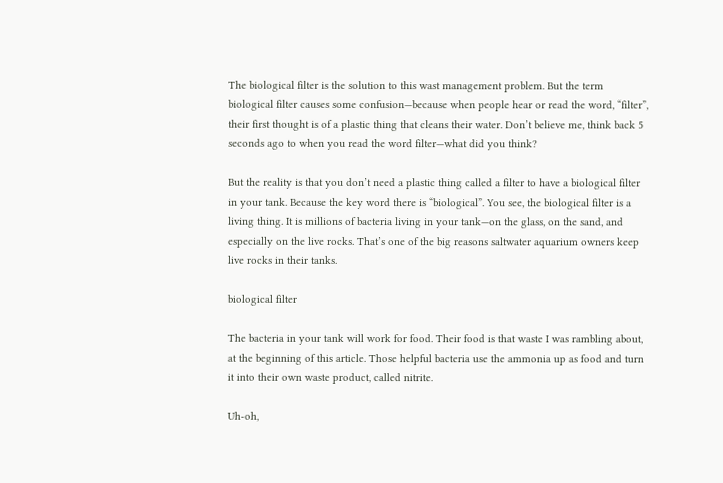The biological filter is the solution to this wast management problem. But the term biological filter causes some confusion—because when people hear or read the word, “filter”, their first thought is of a plastic thing that cleans their water. Don’t believe me, think back 5 seconds ago to when you read the word filter—what did you think?

But the reality is that you don’t need a plastic thing called a filter to have a biological filter in your tank. Because the key word there is “biological”. You see, the biological filter is a living thing. It is millions of bacteria living in your tank—on the glass, on the sand, and especially on the live rocks. That’s one of the big reasons saltwater aquarium owners keep live rocks in their tanks.

biological filter

The bacteria in your tank will work for food. Their food is that waste I was rambling about, at the beginning of this article. Those helpful bacteria use the ammonia up as food and turn it into their own waste product, called nitrite.

Uh-oh,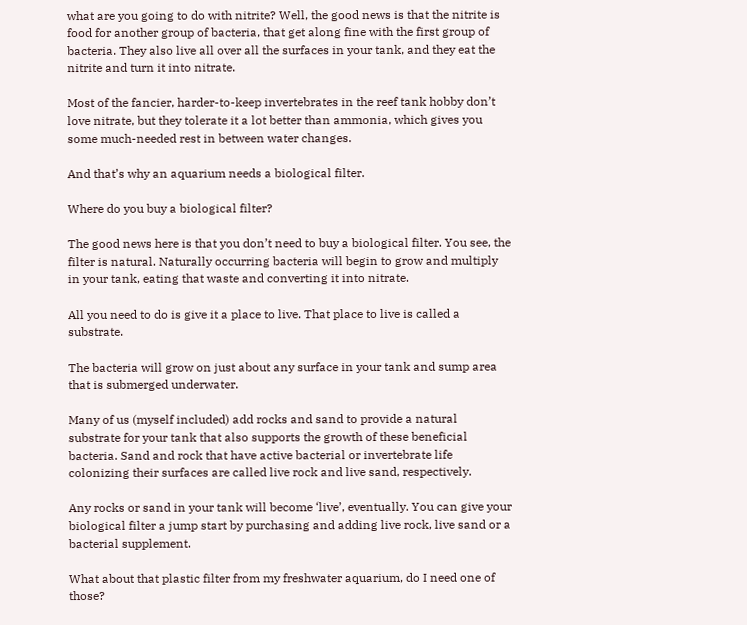what are you going to do with nitrite? Well, the good news is that the nitrite is food for another group of bacteria, that get along fine with the first group of bacteria. They also live all over all the surfaces in your tank, and they eat the nitrite and turn it into nitrate.

Most of the fancier, harder-to-keep invertebrates in the reef tank hobby don’t love nitrate, but they tolerate it a lot better than ammonia, which gives you some much-needed rest in between water changes.

And that’s why an aquarium needs a biological filter.

Where do you buy a biological filter?

The good news here is that you don’t need to buy a biological filter. You see, the filter is natural. Naturally occurring bacteria will begin to grow and multiply in your tank, eating that waste and converting it into nitrate.

All you need to do is give it a place to live. That place to live is called a substrate.

The bacteria will grow on just about any surface in your tank and sump area that is submerged underwater.

Many of us (myself included) add rocks and sand to provide a natural substrate for your tank that also supports the growth of these beneficial bacteria. Sand and rock that have active bacterial or invertebrate life colonizing their surfaces are called live rock and live sand, respectively.

Any rocks or sand in your tank will become ‘live’, eventually. You can give your biological filter a jump start by purchasing and adding live rock, live sand or a bacterial supplement.

What about that plastic filter from my freshwater aquarium, do I need one of those?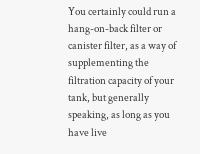You certainly could run a hang-on-back filter or canister filter, as a way of supplementing the filtration capacity of your tank, but generally speaking, as long as you have live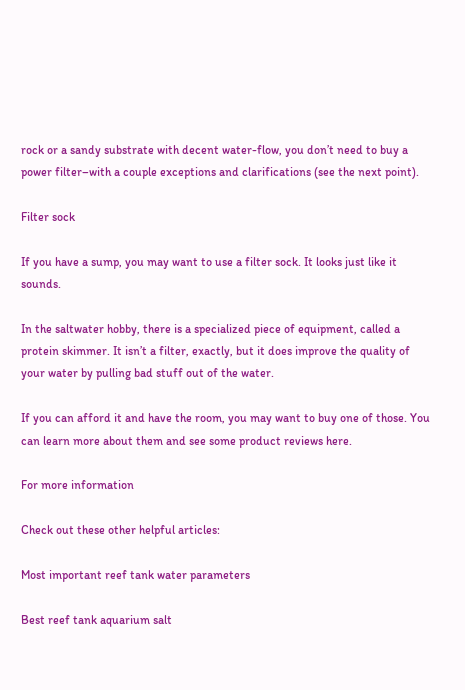rock or a sandy substrate with decent water-flow, you don’t need to buy a power filter–with a couple exceptions and clarifications (see the next point).

Filter sock

If you have a sump, you may want to use a filter sock. It looks just like it sounds.

In the saltwater hobby, there is a specialized piece of equipment, called a protein skimmer. It isn’t a filter, exactly, but it does improve the quality of your water by pulling bad stuff out of the water.

If you can afford it and have the room, you may want to buy one of those. You can learn more about them and see some product reviews here.

For more information

Check out these other helpful articles:

Most important reef tank water parameters

Best reef tank aquarium salt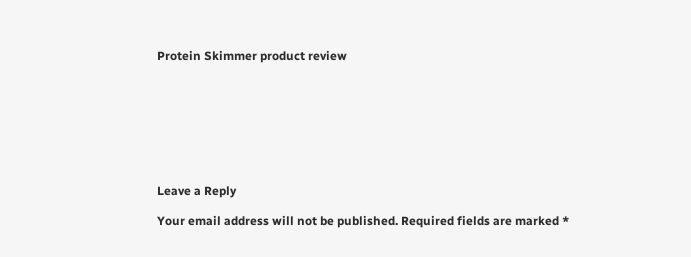Protein Skimmer product review








Leave a Reply

Your email address will not be published. Required fields are marked *